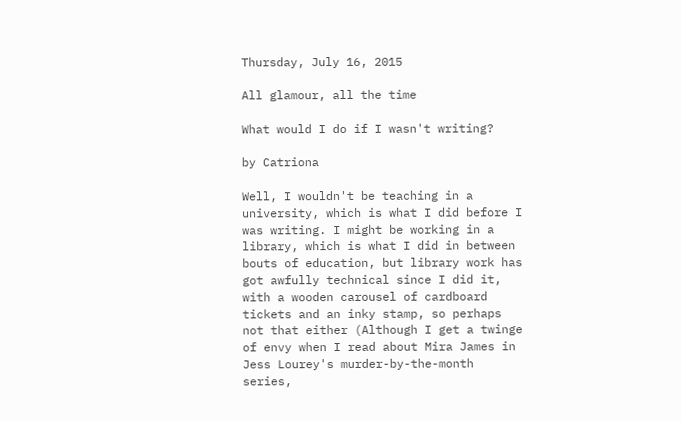Thursday, July 16, 2015

All glamour, all the time

What would I do if I wasn't writing?

by Catriona

Well, I wouldn't be teaching in a university, which is what I did before I was writing. I might be working in a library, which is what I did in between bouts of education, but library work has got awfully technical since I did it, with a wooden carousel of cardboard tickets and an inky stamp, so perhaps not that either (Although I get a twinge of envy when I read about Mira James in Jess Lourey's murder-by-the-month series,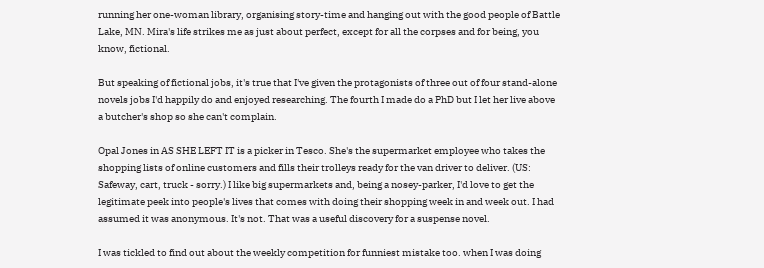running her one-woman library, organising story-time and hanging out with the good people of Battle Lake, MN. Mira's life strikes me as just about perfect, except for all the corpses and for being, you know, fictional.

But speaking of fictional jobs, it's true that I've given the protagonists of three out of four stand-alone novels jobs I'd happily do and enjoyed researching. The fourth I made do a PhD but I let her live above a butcher's shop so she can't complain.

Opal Jones in AS SHE LEFT IT is a picker in Tesco. She's the supermarket employee who takes the shopping lists of online customers and fills their trolleys ready for the van driver to deliver. (US: Safeway, cart, truck - sorry.) I like big supermarkets and, being a nosey-parker, I'd love to get the legitimate peek into people's lives that comes with doing their shopping week in and week out. I had assumed it was anonymous. It's not. That was a useful discovery for a suspense novel.

I was tickled to find out about the weekly competition for funniest mistake too. when I was doing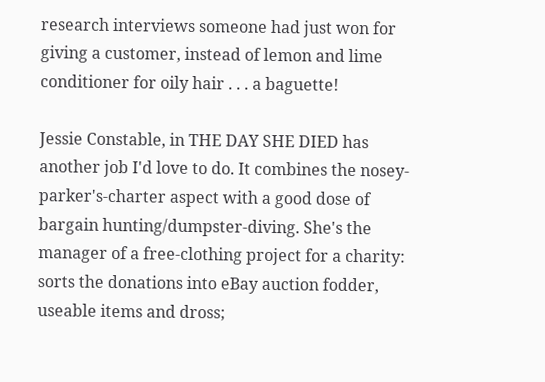research interviews someone had just won for giving a customer, instead of lemon and lime conditioner for oily hair . . . a baguette!

Jessie Constable, in THE DAY SHE DIED has another job I'd love to do. It combines the nosey-parker's-charter aspect with a good dose of bargain hunting/dumpster-diving. She's the manager of a free-clothing project for a charity: sorts the donations into eBay auction fodder, useable items and dross;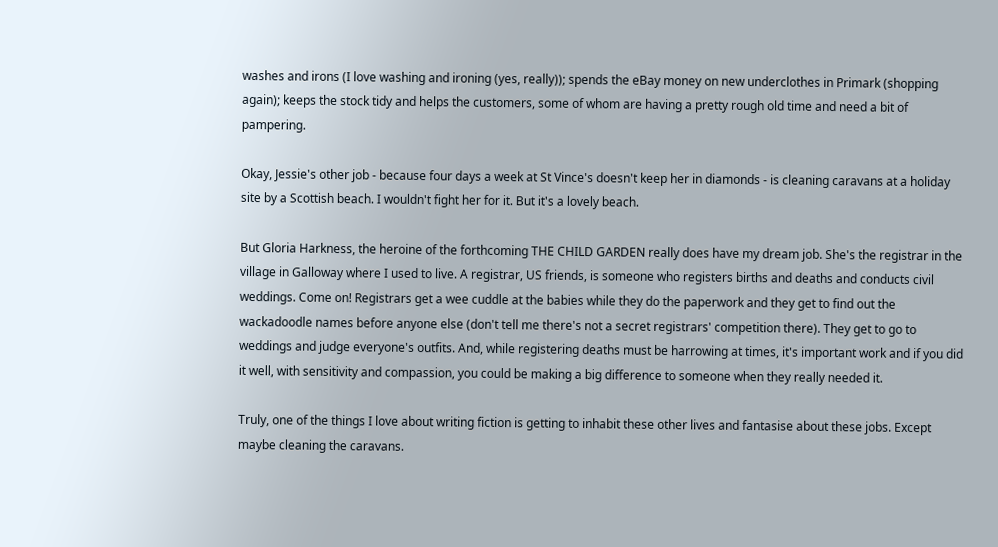washes and irons (I love washing and ironing (yes, really)); spends the eBay money on new underclothes in Primark (shopping again); keeps the stock tidy and helps the customers, some of whom are having a pretty rough old time and need a bit of pampering.

Okay, Jessie's other job - because four days a week at St Vince's doesn't keep her in diamonds - is cleaning caravans at a holiday site by a Scottish beach. I wouldn't fight her for it. But it's a lovely beach.

But Gloria Harkness, the heroine of the forthcoming THE CHILD GARDEN really does have my dream job. She's the registrar in the village in Galloway where I used to live. A registrar, US friends, is someone who registers births and deaths and conducts civil weddings. Come on! Registrars get a wee cuddle at the babies while they do the paperwork and they get to find out the wackadoodle names before anyone else (don't tell me there's not a secret registrars' competition there). They get to go to weddings and judge everyone's outfits. And, while registering deaths must be harrowing at times, it's important work and if you did it well, with sensitivity and compassion, you could be making a big difference to someone when they really needed it.

Truly, one of the things I love about writing fiction is getting to inhabit these other lives and fantasise about these jobs. Except maybe cleaning the caravans.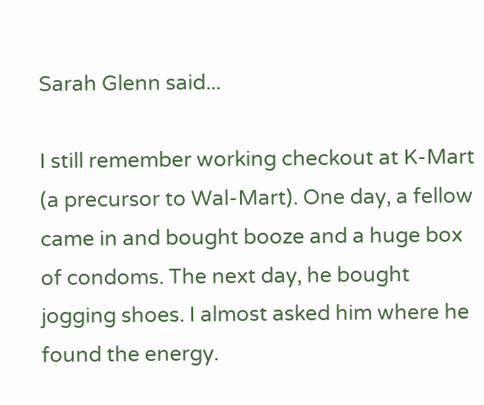Sarah Glenn said...

I still remember working checkout at K-Mart (a precursor to Wal-Mart). One day, a fellow came in and bought booze and a huge box of condoms. The next day, he bought jogging shoes. I almost asked him where he found the energy.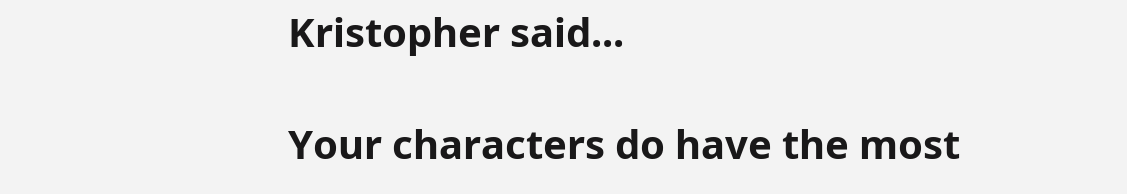Kristopher said...

Your characters do have the most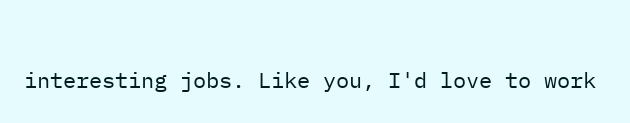interesting jobs. Like you, I'd love to work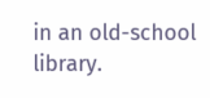in an old-school library.